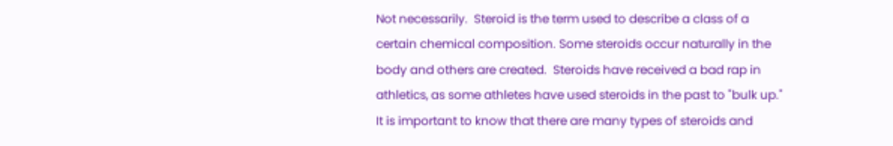Not necessarily.  Steroid is the term used to describe a class of a certain chemical composition. Some steroids occur naturally in the body and others are created.  Steroids have received a bad rap in athletics, as some athletes have used steroids in the past to "bulk up."  It is important to know that there are many types of steroids and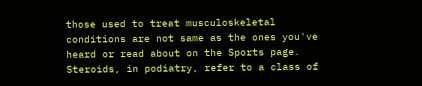those used to treat musculoskeletal conditions are not same as the ones you've heard or read about on the Sports page.  Steroids, in podiatry, refer to a class of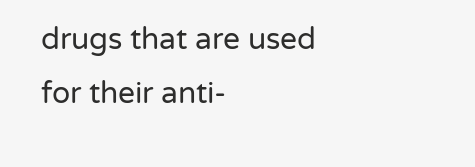drugs that are used for their anti-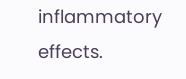inflammatory effects.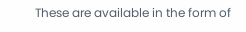These are available in the form of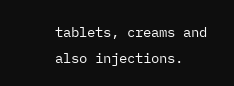tablets, creams and also injections.